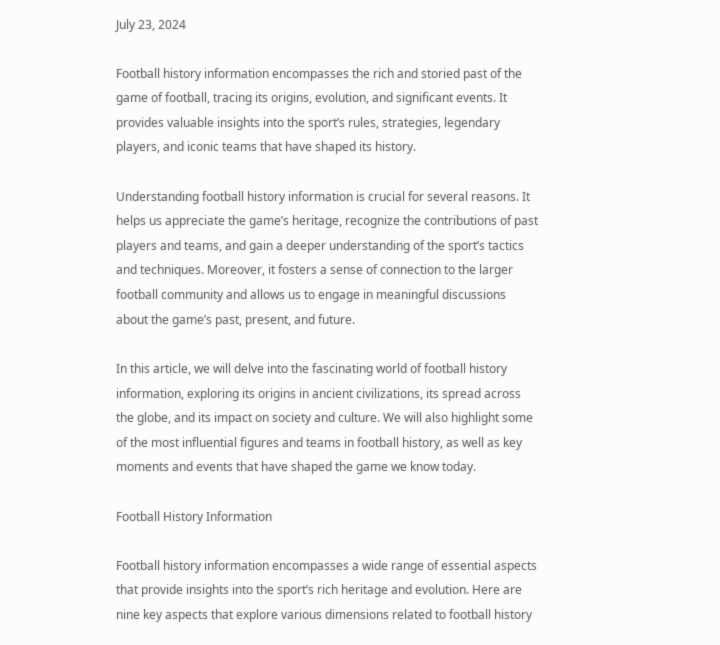July 23, 2024

Football history information encompasses the rich and storied past of the game of football, tracing its origins, evolution, and significant events. It provides valuable insights into the sport’s rules, strategies, legendary players, and iconic teams that have shaped its history.

Understanding football history information is crucial for several reasons. It helps us appreciate the game’s heritage, recognize the contributions of past players and teams, and gain a deeper understanding of the sport’s tactics and techniques. Moreover, it fosters a sense of connection to the larger football community and allows us to engage in meaningful discussions about the game’s past, present, and future.

In this article, we will delve into the fascinating world of football history information, exploring its origins in ancient civilizations, its spread across the globe, and its impact on society and culture. We will also highlight some of the most influential figures and teams in football history, as well as key moments and events that have shaped the game we know today.

Football History Information

Football history information encompasses a wide range of essential aspects that provide insights into the sport’s rich heritage and evolution. Here are nine key aspects that explore various dimensions related to football history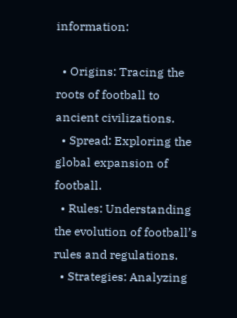information:

  • Origins: Tracing the roots of football to ancient civilizations.
  • Spread: Exploring the global expansion of football.
  • Rules: Understanding the evolution of football’s rules and regulations.
  • Strategies: Analyzing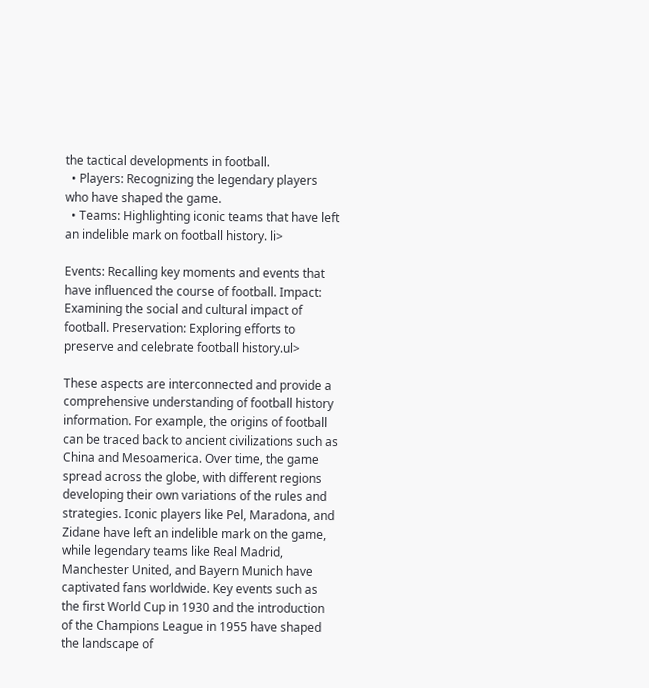the tactical developments in football.
  • Players: Recognizing the legendary players who have shaped the game.
  • Teams: Highlighting iconic teams that have left an indelible mark on football history. li>

Events: Recalling key moments and events that have influenced the course of football. Impact: Examining the social and cultural impact of football. Preservation: Exploring efforts to preserve and celebrate football history.ul>

These aspects are interconnected and provide a comprehensive understanding of football history information. For example, the origins of football can be traced back to ancient civilizations such as China and Mesoamerica. Over time, the game spread across the globe, with different regions developing their own variations of the rules and strategies. Iconic players like Pel, Maradona, and Zidane have left an indelible mark on the game, while legendary teams like Real Madrid, Manchester United, and Bayern Munich have captivated fans worldwide. Key events such as the first World Cup in 1930 and the introduction of the Champions League in 1955 have shaped the landscape of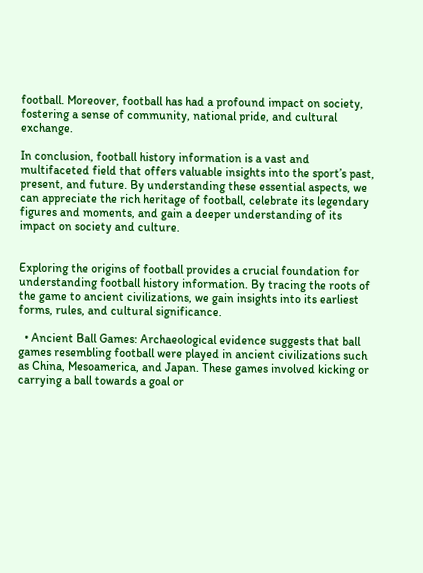football. Moreover, football has had a profound impact on society, fostering a sense of community, national pride, and cultural exchange.

In conclusion, football history information is a vast and multifaceted field that offers valuable insights into the sport’s past, present, and future. By understanding these essential aspects, we can appreciate the rich heritage of football, celebrate its legendary figures and moments, and gain a deeper understanding of its impact on society and culture.


Exploring the origins of football provides a crucial foundation for understanding football history information. By tracing the roots of the game to ancient civilizations, we gain insights into its earliest forms, rules, and cultural significance.

  • Ancient Ball Games: Archaeological evidence suggests that ball games resembling football were played in ancient civilizations such as China, Mesoamerica, and Japan. These games involved kicking or carrying a ball towards a goal or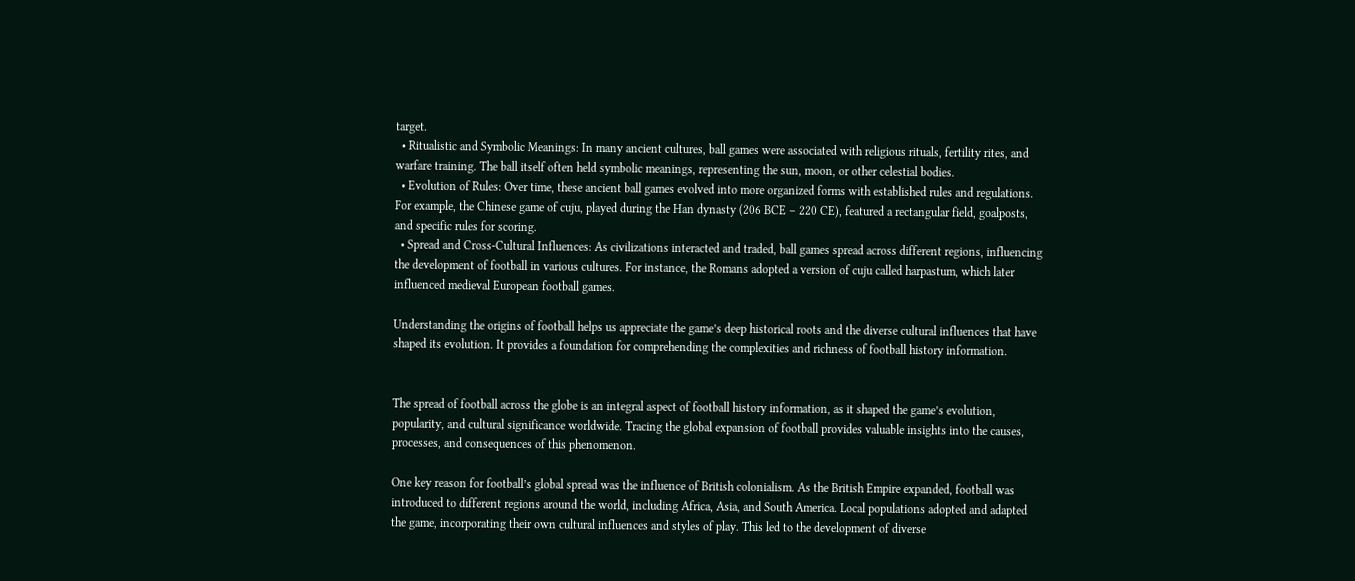target.
  • Ritualistic and Symbolic Meanings: In many ancient cultures, ball games were associated with religious rituals, fertility rites, and warfare training. The ball itself often held symbolic meanings, representing the sun, moon, or other celestial bodies.
  • Evolution of Rules: Over time, these ancient ball games evolved into more organized forms with established rules and regulations. For example, the Chinese game of cuju, played during the Han dynasty (206 BCE – 220 CE), featured a rectangular field, goalposts, and specific rules for scoring.
  • Spread and Cross-Cultural Influences: As civilizations interacted and traded, ball games spread across different regions, influencing the development of football in various cultures. For instance, the Romans adopted a version of cuju called harpastum, which later influenced medieval European football games.

Understanding the origins of football helps us appreciate the game’s deep historical roots and the diverse cultural influences that have shaped its evolution. It provides a foundation for comprehending the complexities and richness of football history information.


The spread of football across the globe is an integral aspect of football history information, as it shaped the game’s evolution, popularity, and cultural significance worldwide. Tracing the global expansion of football provides valuable insights into the causes, processes, and consequences of this phenomenon.

One key reason for football’s global spread was the influence of British colonialism. As the British Empire expanded, football was introduced to different regions around the world, including Africa, Asia, and South America. Local populations adopted and adapted the game, incorporating their own cultural influences and styles of play. This led to the development of diverse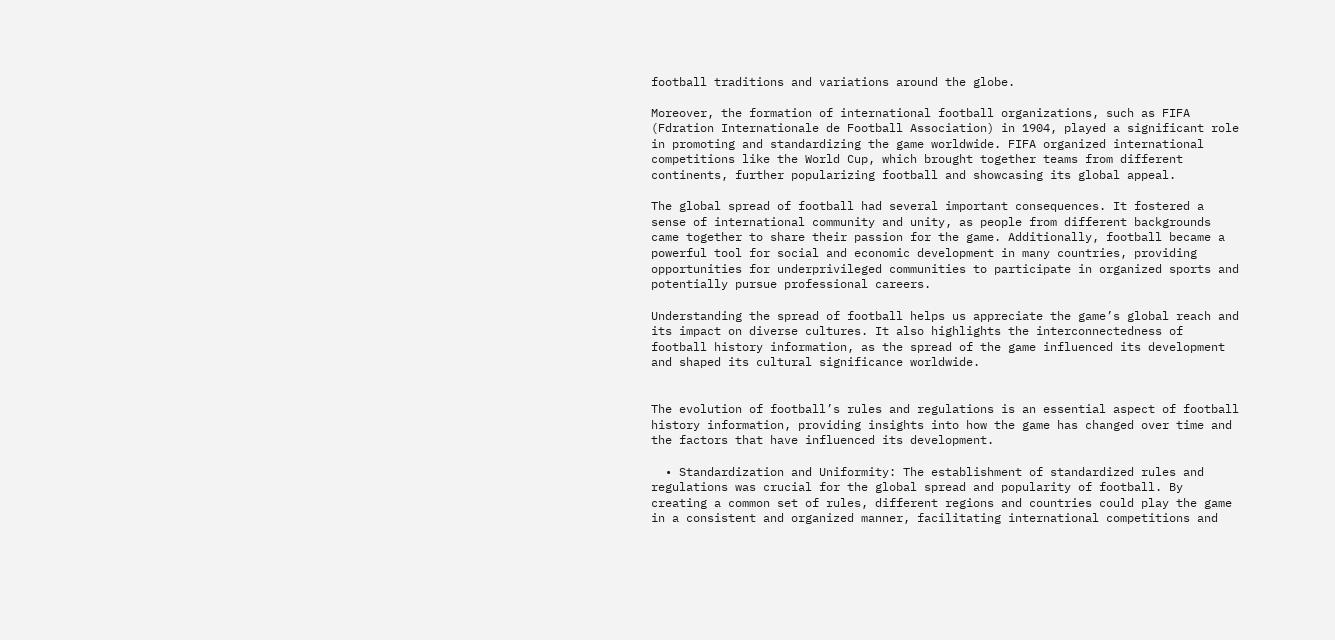football traditions and variations around the globe.

Moreover, the formation of international football organizations, such as FIFA (Fdration Internationale de Football Association) in 1904, played a significant role in promoting and standardizing the game worldwide. FIFA organized international competitions like the World Cup, which brought together teams from different continents, further popularizing football and showcasing its global appeal.

The global spread of football had several important consequences. It fostered a sense of international community and unity, as people from different backgrounds came together to share their passion for the game. Additionally, football became a powerful tool for social and economic development in many countries, providing opportunities for underprivileged communities to participate in organized sports and potentially pursue professional careers.

Understanding the spread of football helps us appreciate the game’s global reach and its impact on diverse cultures. It also highlights the interconnectedness of football history information, as the spread of the game influenced its development and shaped its cultural significance worldwide.


The evolution of football’s rules and regulations is an essential aspect of football history information, providing insights into how the game has changed over time and the factors that have influenced its development.

  • Standardization and Uniformity: The establishment of standardized rules and regulations was crucial for the global spread and popularity of football. By creating a common set of rules, different regions and countries could play the game in a consistent and organized manner, facilitating international competitions and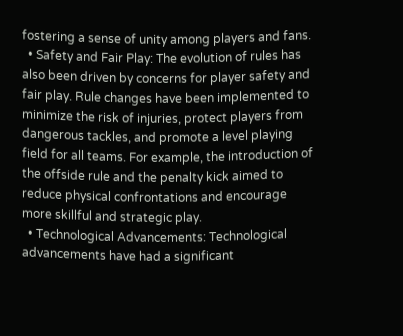fostering a sense of unity among players and fans.
  • Safety and Fair Play: The evolution of rules has also been driven by concerns for player safety and fair play. Rule changes have been implemented to minimize the risk of injuries, protect players from dangerous tackles, and promote a level playing field for all teams. For example, the introduction of the offside rule and the penalty kick aimed to reduce physical confrontations and encourage more skillful and strategic play.
  • Technological Advancements: Technological advancements have had a significant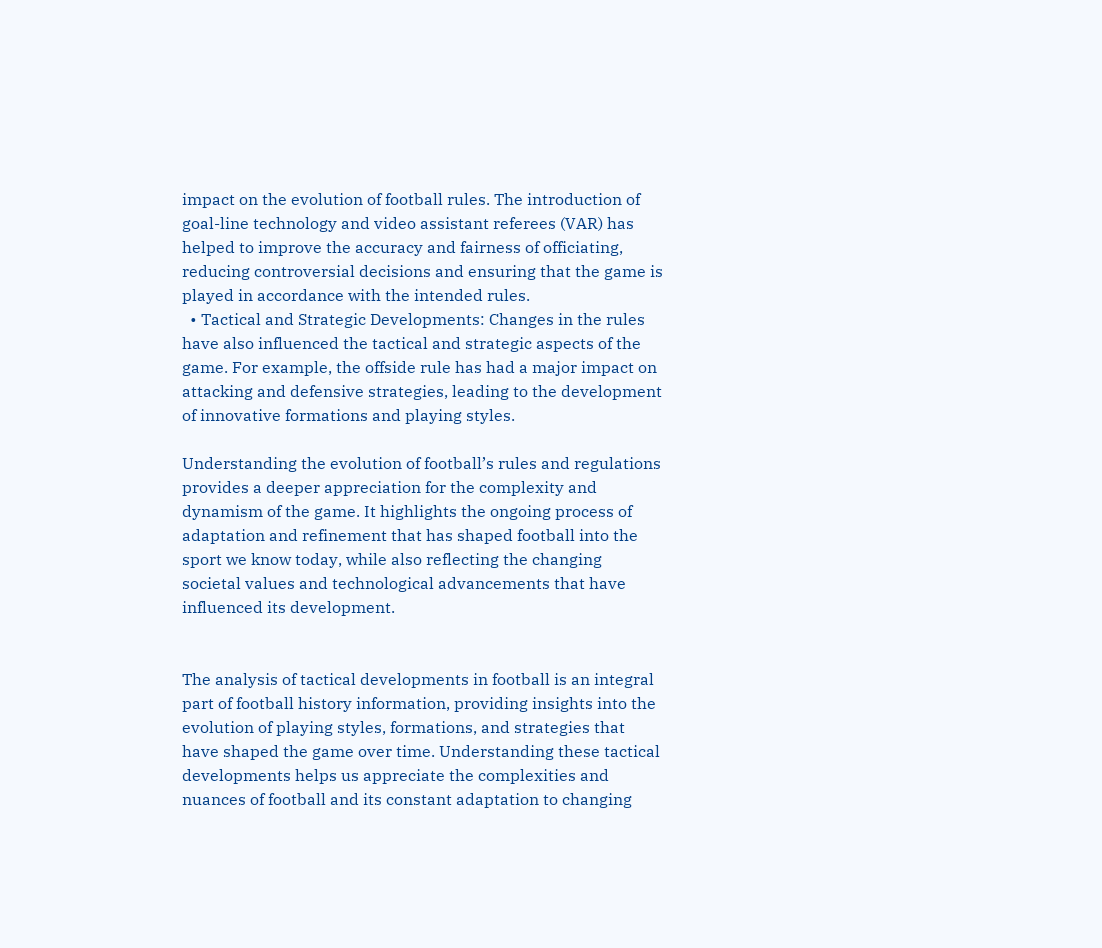impact on the evolution of football rules. The introduction of goal-line technology and video assistant referees (VAR) has helped to improve the accuracy and fairness of officiating, reducing controversial decisions and ensuring that the game is played in accordance with the intended rules.
  • Tactical and Strategic Developments: Changes in the rules have also influenced the tactical and strategic aspects of the game. For example, the offside rule has had a major impact on attacking and defensive strategies, leading to the development of innovative formations and playing styles.

Understanding the evolution of football’s rules and regulations provides a deeper appreciation for the complexity and dynamism of the game. It highlights the ongoing process of adaptation and refinement that has shaped football into the sport we know today, while also reflecting the changing societal values and technological advancements that have influenced its development.


The analysis of tactical developments in football is an integral part of football history information, providing insights into the evolution of playing styles, formations, and strategies that have shaped the game over time. Understanding these tactical developments helps us appreciate the complexities and nuances of football and its constant adaptation to changing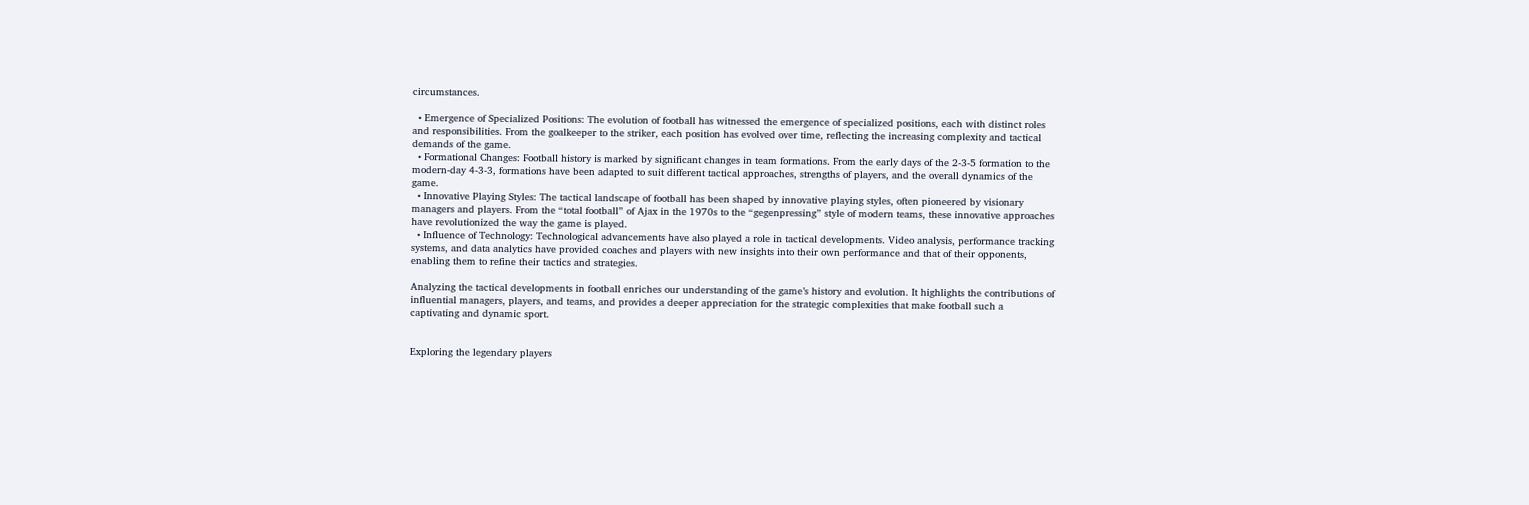circumstances.

  • Emergence of Specialized Positions: The evolution of football has witnessed the emergence of specialized positions, each with distinct roles and responsibilities. From the goalkeeper to the striker, each position has evolved over time, reflecting the increasing complexity and tactical demands of the game.
  • Formational Changes: Football history is marked by significant changes in team formations. From the early days of the 2-3-5 formation to the modern-day 4-3-3, formations have been adapted to suit different tactical approaches, strengths of players, and the overall dynamics of the game.
  • Innovative Playing Styles: The tactical landscape of football has been shaped by innovative playing styles, often pioneered by visionary managers and players. From the “total football” of Ajax in the 1970s to the “gegenpressing” style of modern teams, these innovative approaches have revolutionized the way the game is played.
  • Influence of Technology: Technological advancements have also played a role in tactical developments. Video analysis, performance tracking systems, and data analytics have provided coaches and players with new insights into their own performance and that of their opponents, enabling them to refine their tactics and strategies.

Analyzing the tactical developments in football enriches our understanding of the game’s history and evolution. It highlights the contributions of influential managers, players, and teams, and provides a deeper appreciation for the strategic complexities that make football such a captivating and dynamic sport.


Exploring the legendary players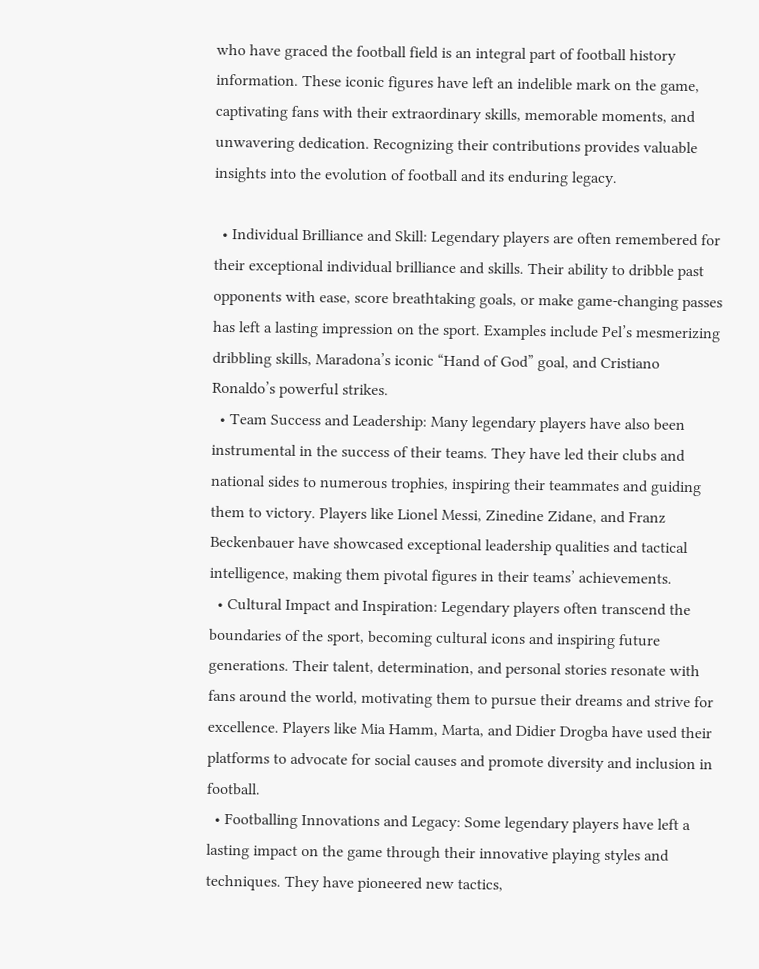who have graced the football field is an integral part of football history information. These iconic figures have left an indelible mark on the game, captivating fans with their extraordinary skills, memorable moments, and unwavering dedication. Recognizing their contributions provides valuable insights into the evolution of football and its enduring legacy.

  • Individual Brilliance and Skill: Legendary players are often remembered for their exceptional individual brilliance and skills. Their ability to dribble past opponents with ease, score breathtaking goals, or make game-changing passes has left a lasting impression on the sport. Examples include Pel’s mesmerizing dribbling skills, Maradona’s iconic “Hand of God” goal, and Cristiano Ronaldo’s powerful strikes.
  • Team Success and Leadership: Many legendary players have also been instrumental in the success of their teams. They have led their clubs and national sides to numerous trophies, inspiring their teammates and guiding them to victory. Players like Lionel Messi, Zinedine Zidane, and Franz Beckenbauer have showcased exceptional leadership qualities and tactical intelligence, making them pivotal figures in their teams’ achievements.
  • Cultural Impact and Inspiration: Legendary players often transcend the boundaries of the sport, becoming cultural icons and inspiring future generations. Their talent, determination, and personal stories resonate with fans around the world, motivating them to pursue their dreams and strive for excellence. Players like Mia Hamm, Marta, and Didier Drogba have used their platforms to advocate for social causes and promote diversity and inclusion in football.
  • Footballing Innovations and Legacy: Some legendary players have left a lasting impact on the game through their innovative playing styles and techniques. They have pioneered new tactics,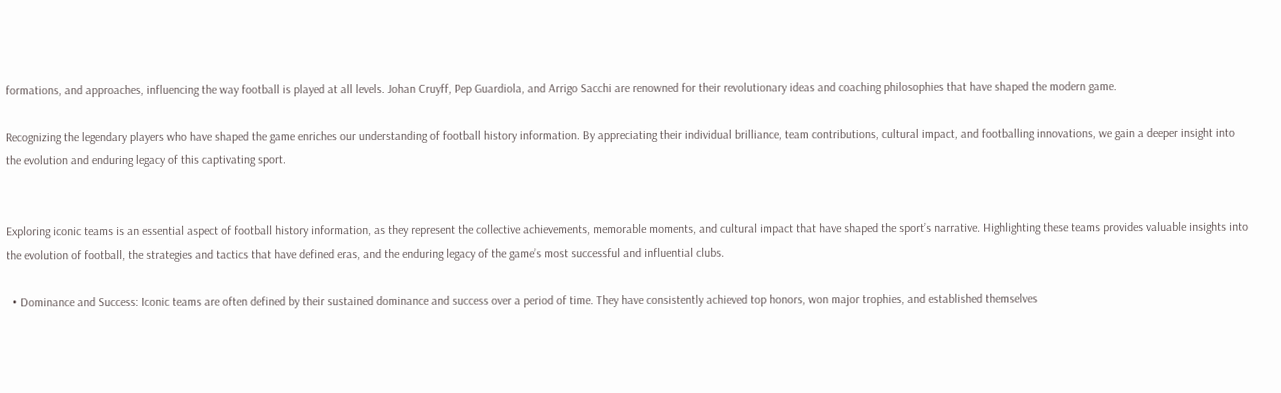formations, and approaches, influencing the way football is played at all levels. Johan Cruyff, Pep Guardiola, and Arrigo Sacchi are renowned for their revolutionary ideas and coaching philosophies that have shaped the modern game.

Recognizing the legendary players who have shaped the game enriches our understanding of football history information. By appreciating their individual brilliance, team contributions, cultural impact, and footballing innovations, we gain a deeper insight into the evolution and enduring legacy of this captivating sport.


Exploring iconic teams is an essential aspect of football history information, as they represent the collective achievements, memorable moments, and cultural impact that have shaped the sport’s narrative. Highlighting these teams provides valuable insights into the evolution of football, the strategies and tactics that have defined eras, and the enduring legacy of the game’s most successful and influential clubs.

  • Dominance and Success: Iconic teams are often defined by their sustained dominance and success over a period of time. They have consistently achieved top honors, won major trophies, and established themselves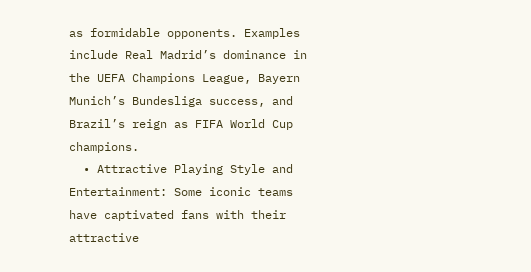as formidable opponents. Examples include Real Madrid’s dominance in the UEFA Champions League, Bayern Munich’s Bundesliga success, and Brazil’s reign as FIFA World Cup champions.
  • Attractive Playing Style and Entertainment: Some iconic teams have captivated fans with their attractive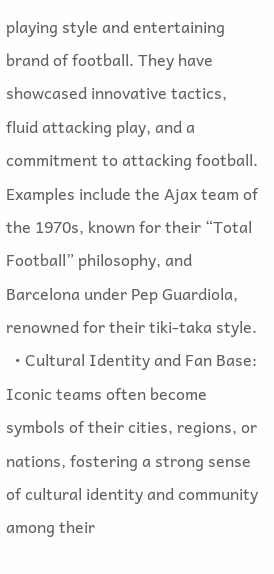playing style and entertaining brand of football. They have showcased innovative tactics, fluid attacking play, and a commitment to attacking football. Examples include the Ajax team of the 1970s, known for their “Total Football” philosophy, and Barcelona under Pep Guardiola, renowned for their tiki-taka style.
  • Cultural Identity and Fan Base: Iconic teams often become symbols of their cities, regions, or nations, fostering a strong sense of cultural identity and community among their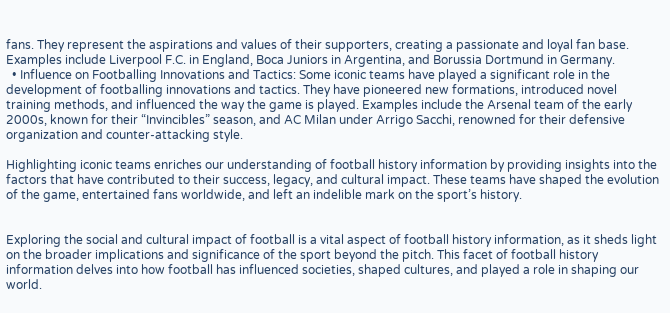fans. They represent the aspirations and values of their supporters, creating a passionate and loyal fan base. Examples include Liverpool F.C. in England, Boca Juniors in Argentina, and Borussia Dortmund in Germany.
  • Influence on Footballing Innovations and Tactics: Some iconic teams have played a significant role in the development of footballing innovations and tactics. They have pioneered new formations, introduced novel training methods, and influenced the way the game is played. Examples include the Arsenal team of the early 2000s, known for their “Invincibles” season, and AC Milan under Arrigo Sacchi, renowned for their defensive organization and counter-attacking style.

Highlighting iconic teams enriches our understanding of football history information by providing insights into the factors that have contributed to their success, legacy, and cultural impact. These teams have shaped the evolution of the game, entertained fans worldwide, and left an indelible mark on the sport’s history.


Exploring the social and cultural impact of football is a vital aspect of football history information, as it sheds light on the broader implications and significance of the sport beyond the pitch. This facet of football history information delves into how football has influenced societies, shaped cultures, and played a role in shaping our world.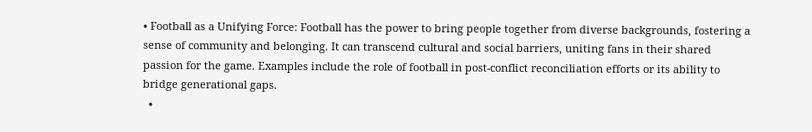• Football as a Unifying Force: Football has the power to bring people together from diverse backgrounds, fostering a sense of community and belonging. It can transcend cultural and social barriers, uniting fans in their shared passion for the game. Examples include the role of football in post-conflict reconciliation efforts or its ability to bridge generational gaps.
  •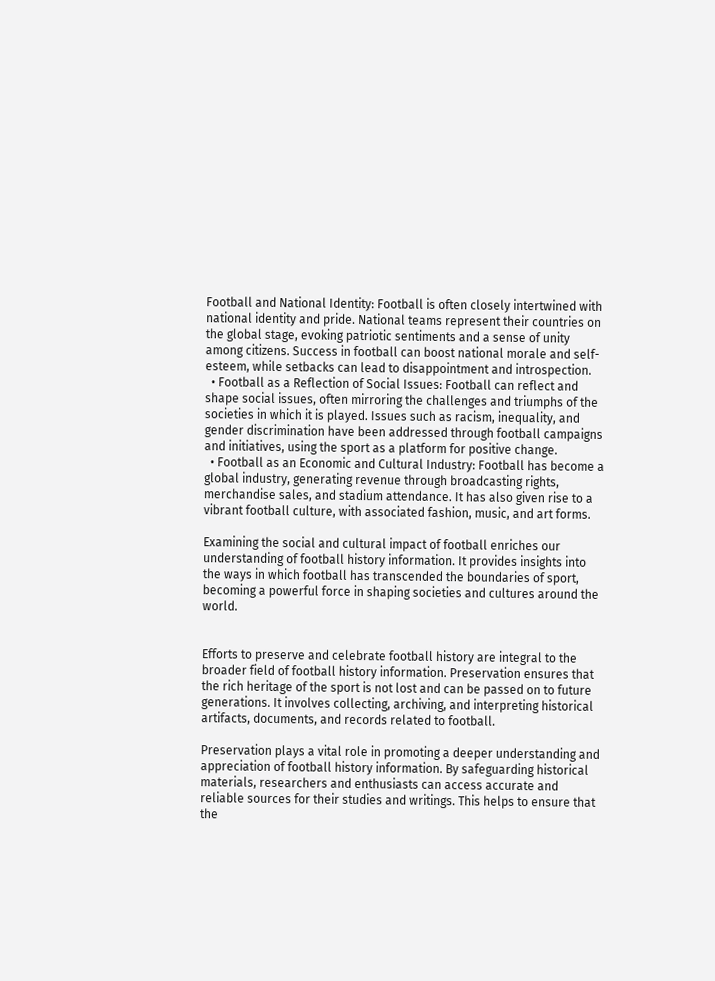Football and National Identity: Football is often closely intertwined with national identity and pride. National teams represent their countries on the global stage, evoking patriotic sentiments and a sense of unity among citizens. Success in football can boost national morale and self-esteem, while setbacks can lead to disappointment and introspection.
  • Football as a Reflection of Social Issues: Football can reflect and shape social issues, often mirroring the challenges and triumphs of the societies in which it is played. Issues such as racism, inequality, and gender discrimination have been addressed through football campaigns and initiatives, using the sport as a platform for positive change.
  • Football as an Economic and Cultural Industry: Football has become a global industry, generating revenue through broadcasting rights, merchandise sales, and stadium attendance. It has also given rise to a vibrant football culture, with associated fashion, music, and art forms.

Examining the social and cultural impact of football enriches our understanding of football history information. It provides insights into the ways in which football has transcended the boundaries of sport, becoming a powerful force in shaping societies and cultures around the world.


Efforts to preserve and celebrate football history are integral to the broader field of football history information. Preservation ensures that the rich heritage of the sport is not lost and can be passed on to future generations. It involves collecting, archiving, and interpreting historical artifacts, documents, and records related to football.

Preservation plays a vital role in promoting a deeper understanding and appreciation of football history information. By safeguarding historical materials, researchers and enthusiasts can access accurate and reliable sources for their studies and writings. This helps to ensure that the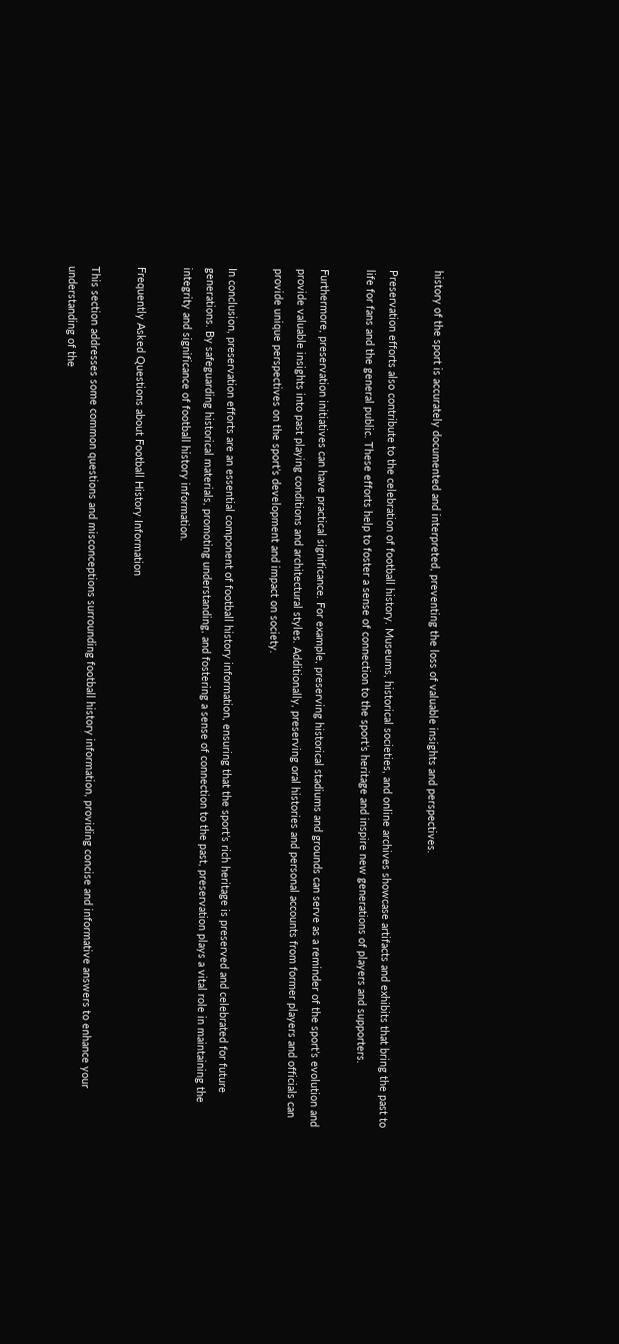history of the sport is accurately documented and interpreted, preventing the loss of valuable insights and perspectives.

Preservation efforts also contribute to the celebration of football history. Museums, historical societies, and online archives showcase artifacts and exhibits that bring the past to life for fans and the general public. These efforts help to foster a sense of connection to the sport’s heritage and inspire new generations of players and supporters.

Furthermore, preservation initiatives can have practical significance. For example, preserving historical stadiums and grounds can serve as a reminder of the sport’s evolution and provide valuable insights into past playing conditions and architectural styles. Additionally, preserving oral histories and personal accounts from former players and officials can provide unique perspectives on the sport’s development and impact on society.

In conclusion, preservation efforts are an essential component of football history information, ensuring that the sport’s rich heritage is preserved and celebrated for future generations. By safeguarding historical materials, promoting understanding, and fostering a sense of connection to the past, preservation plays a vital role in maintaining the integrity and significance of football history information.

Frequently Asked Questions about Football History Information

This section addresses some common questions and misconceptions surrounding football history information, providing concise and informative answers to enhance your understanding of the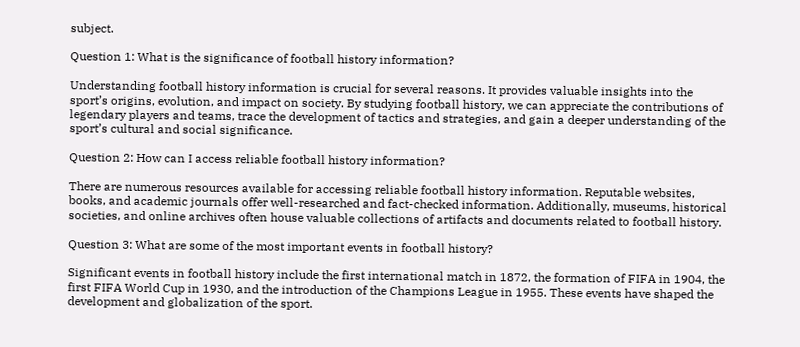subject.

Question 1: What is the significance of football history information?

Understanding football history information is crucial for several reasons. It provides valuable insights into the sport’s origins, evolution, and impact on society. By studying football history, we can appreciate the contributions of legendary players and teams, trace the development of tactics and strategies, and gain a deeper understanding of the sport’s cultural and social significance.

Question 2: How can I access reliable football history information?

There are numerous resources available for accessing reliable football history information. Reputable websites, books, and academic journals offer well-researched and fact-checked information. Additionally, museums, historical societies, and online archives often house valuable collections of artifacts and documents related to football history.

Question 3: What are some of the most important events in football history?

Significant events in football history include the first international match in 1872, the formation of FIFA in 1904, the first FIFA World Cup in 1930, and the introduction of the Champions League in 1955. These events have shaped the development and globalization of the sport.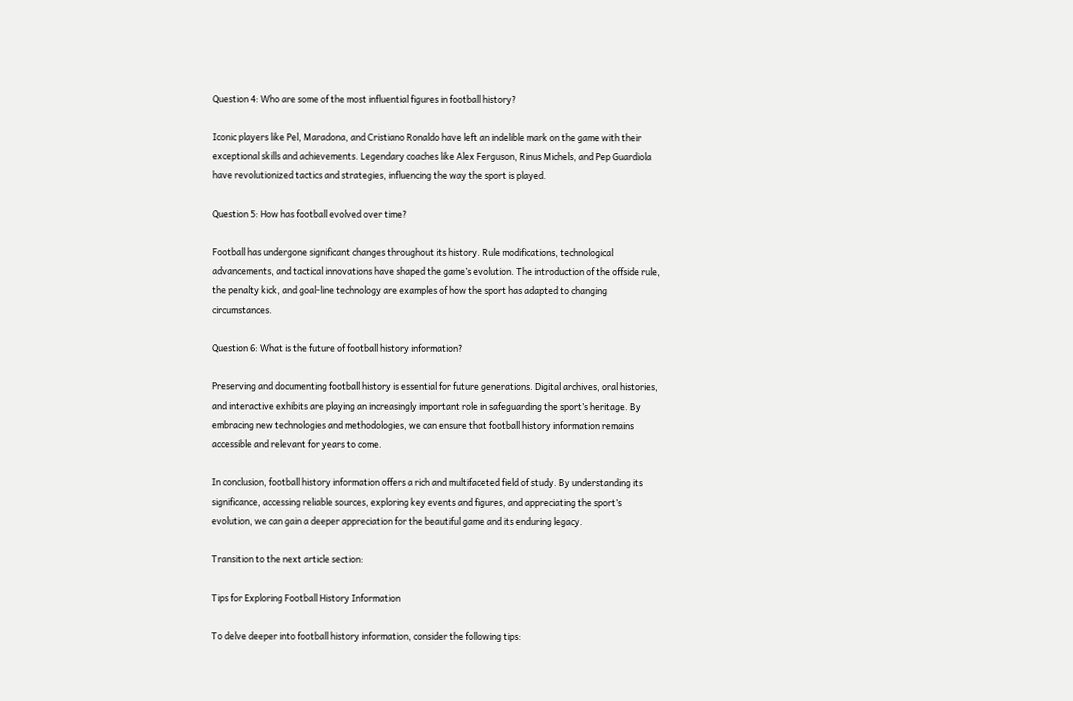Question 4: Who are some of the most influential figures in football history?

Iconic players like Pel, Maradona, and Cristiano Ronaldo have left an indelible mark on the game with their exceptional skills and achievements. Legendary coaches like Alex Ferguson, Rinus Michels, and Pep Guardiola have revolutionized tactics and strategies, influencing the way the sport is played.

Question 5: How has football evolved over time?

Football has undergone significant changes throughout its history. Rule modifications, technological advancements, and tactical innovations have shaped the game’s evolution. The introduction of the offside rule, the penalty kick, and goal-line technology are examples of how the sport has adapted to changing circumstances.

Question 6: What is the future of football history information?

Preserving and documenting football history is essential for future generations. Digital archives, oral histories, and interactive exhibits are playing an increasingly important role in safeguarding the sport’s heritage. By embracing new technologies and methodologies, we can ensure that football history information remains accessible and relevant for years to come.

In conclusion, football history information offers a rich and multifaceted field of study. By understanding its significance, accessing reliable sources, exploring key events and figures, and appreciating the sport’s evolution, we can gain a deeper appreciation for the beautiful game and its enduring legacy.

Transition to the next article section:

Tips for Exploring Football History Information

To delve deeper into football history information, consider the following tips: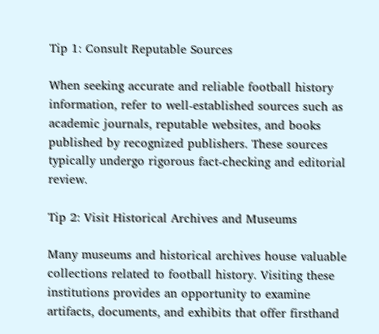Tip 1: Consult Reputable Sources

When seeking accurate and reliable football history information, refer to well-established sources such as academic journals, reputable websites, and books published by recognized publishers. These sources typically undergo rigorous fact-checking and editorial review.

Tip 2: Visit Historical Archives and Museums

Many museums and historical archives house valuable collections related to football history. Visiting these institutions provides an opportunity to examine artifacts, documents, and exhibits that offer firsthand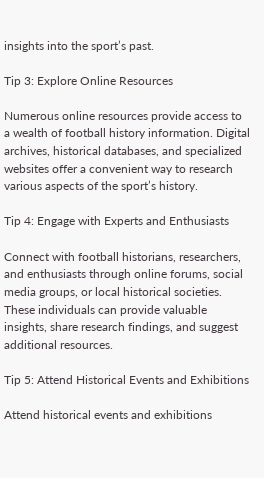insights into the sport’s past.

Tip 3: Explore Online Resources

Numerous online resources provide access to a wealth of football history information. Digital archives, historical databases, and specialized websites offer a convenient way to research various aspects of the sport’s history.

Tip 4: Engage with Experts and Enthusiasts

Connect with football historians, researchers, and enthusiasts through online forums, social media groups, or local historical societies. These individuals can provide valuable insights, share research findings, and suggest additional resources.

Tip 5: Attend Historical Events and Exhibitions

Attend historical events and exhibitions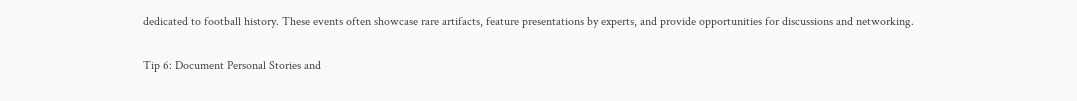dedicated to football history. These events often showcase rare artifacts, feature presentations by experts, and provide opportunities for discussions and networking.

Tip 6: Document Personal Stories and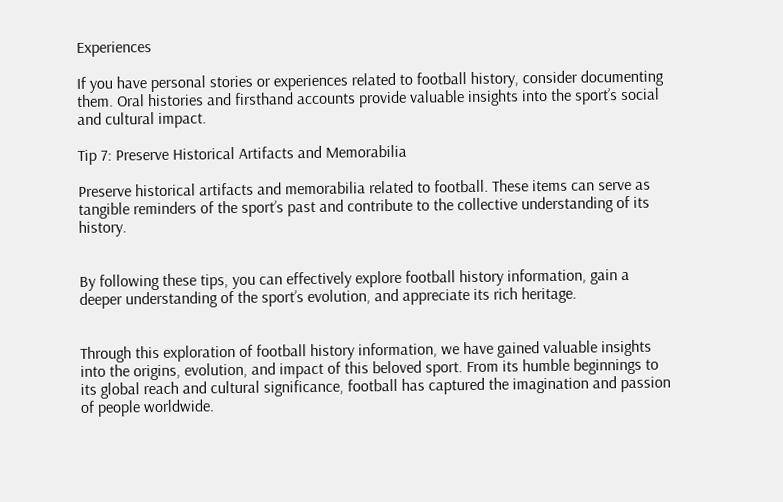Experiences

If you have personal stories or experiences related to football history, consider documenting them. Oral histories and firsthand accounts provide valuable insights into the sport’s social and cultural impact.

Tip 7: Preserve Historical Artifacts and Memorabilia

Preserve historical artifacts and memorabilia related to football. These items can serve as tangible reminders of the sport’s past and contribute to the collective understanding of its history.


By following these tips, you can effectively explore football history information, gain a deeper understanding of the sport’s evolution, and appreciate its rich heritage.


Through this exploration of football history information, we have gained valuable insights into the origins, evolution, and impact of this beloved sport. From its humble beginnings to its global reach and cultural significance, football has captured the imagination and passion of people worldwide.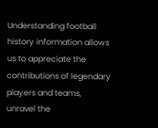Understanding football history information allows us to appreciate the contributions of legendary players and teams, unravel the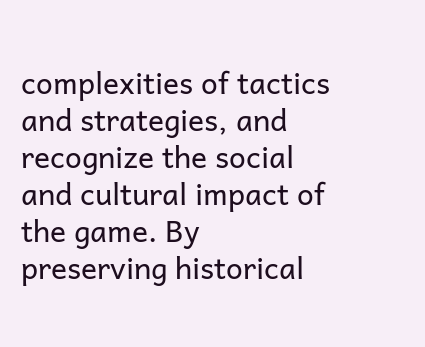complexities of tactics and strategies, and recognize the social and cultural impact of the game. By preserving historical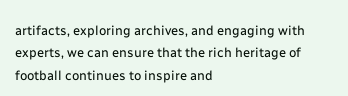artifacts, exploring archives, and engaging with experts, we can ensure that the rich heritage of football continues to inspire and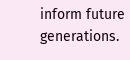inform future generations.